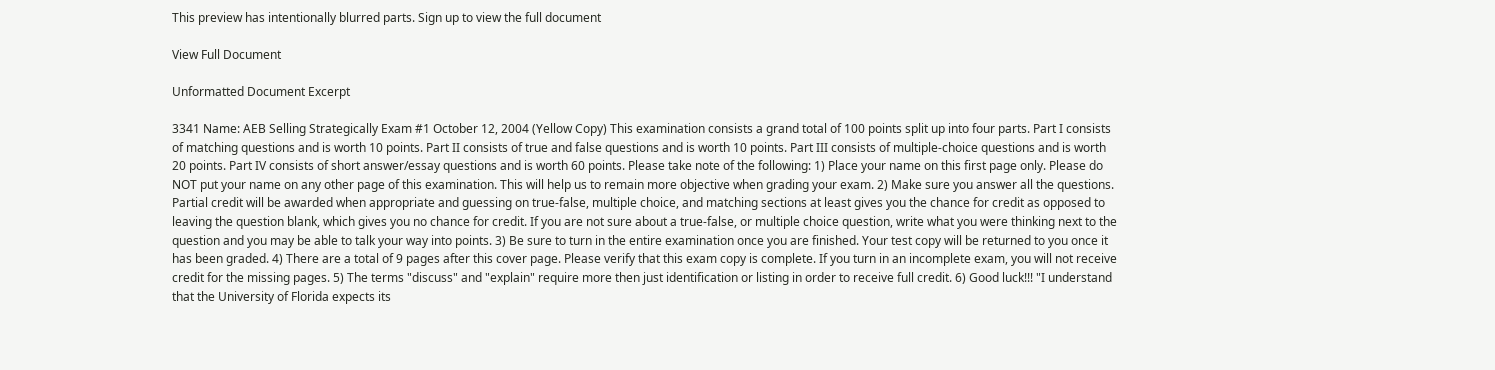This preview has intentionally blurred parts. Sign up to view the full document

View Full Document

Unformatted Document Excerpt

3341 Name: AEB Selling Strategically Exam #1 October 12, 2004 (Yellow Copy) This examination consists a grand total of 100 points split up into four parts. Part I consists of matching questions and is worth 10 points. Part II consists of true and false questions and is worth 10 points. Part III consists of multiple-choice questions and is worth 20 points. Part IV consists of short answer/essay questions and is worth 60 points. Please take note of the following: 1) Place your name on this first page only. Please do NOT put your name on any other page of this examination. This will help us to remain more objective when grading your exam. 2) Make sure you answer all the questions. Partial credit will be awarded when appropriate and guessing on true-false, multiple choice, and matching sections at least gives you the chance for credit as opposed to leaving the question blank, which gives you no chance for credit. If you are not sure about a true-false, or multiple choice question, write what you were thinking next to the question and you may be able to talk your way into points. 3) Be sure to turn in the entire examination once you are finished. Your test copy will be returned to you once it has been graded. 4) There are a total of 9 pages after this cover page. Please verify that this exam copy is complete. If you turn in an incomplete exam, you will not receive credit for the missing pages. 5) The terms "discuss" and "explain" require more then just identification or listing in order to receive full credit. 6) Good luck!!! "I understand that the University of Florida expects its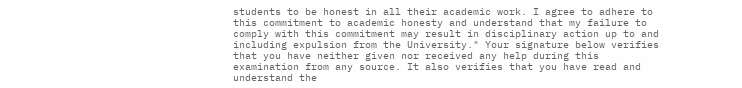students to be honest in all their academic work. I agree to adhere to this commitment to academic honesty and understand that my failure to comply with this commitment may result in disciplinary action up to and including expulsion from the University." Your signature below verifies that you have neither given nor received any help during this examination from any source. It also verifies that you have read and understand the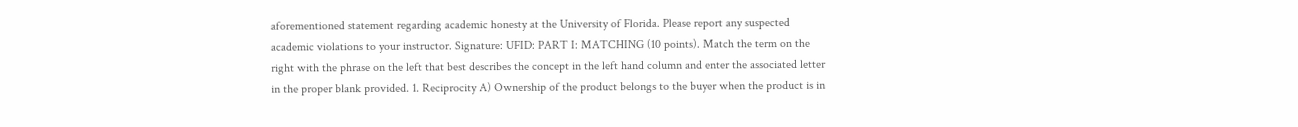aforementioned statement regarding academic honesty at the University of Florida. Please report any suspected academic violations to your instructor. Signature: UFID: PART I: MATCHING (10 points). Match the term on the right with the phrase on the left that best describes the concept in the left hand column and enter the associated letter in the proper blank provided. 1. Reciprocity A) Ownership of the product belongs to the buyer when the product is in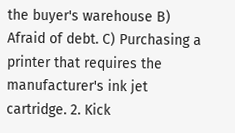the buyer's warehouse B) Afraid of debt. C) Purchasing a printer that requires the manufacturer's ink jet cartridge. 2. Kick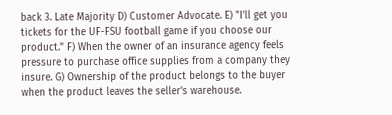back 3. Late Majority D) Customer Advocate. E) "I'll get you tickets for the UF-FSU football game if you choose our product." F) When the owner of an insurance agency feels pressure to purchase office supplies from a company they insure. G) Ownership of the product belongs to the buyer when the product leaves the seller's warehouse.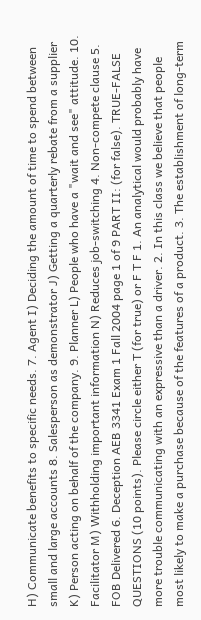H) Communicate benefits to specific needs. 7. Agent I) Deciding the amount of time to spend between small and large accounts 8. Salesperson as demonstrator J) Getting a quarterly rebate from a supplier K) Person acting on behalf of the company. 9. Planner L) People who have a "wait and see" attitude. 10. Facilitator M) Withholding important information N) Reduces job-switching 4. Non-compete clause 5. FOB Delivered 6. Deception AEB 3341 Exam 1 Fall 2004 page 1 of 9 PART II: (for false). TRUE-FALSE QUESTIONS (10 points). Please circle either T (for true) or F T F 1. An analytical would probably have more trouble communicating with an expressive than a driver. 2. In this class we believe that people most likely to make a purchase because of the features of a product. 3. The establishment of long-term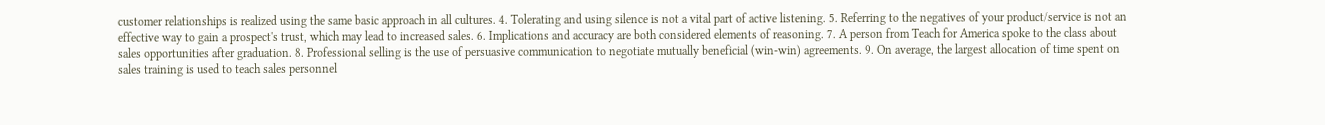customer relationships is realized using the same basic approach in all cultures. 4. Tolerating and using silence is not a vital part of active listening. 5. Referring to the negatives of your product/service is not an effective way to gain a prospect's trust, which may lead to increased sales. 6. Implications and accuracy are both considered elements of reasoning. 7. A person from Teach for America spoke to the class about sales opportunities after graduation. 8. Professional selling is the use of persuasive communication to negotiate mutually beneficial (win-win) agreements. 9. On average, the largest allocation of time spent on sales training is used to teach sales personnel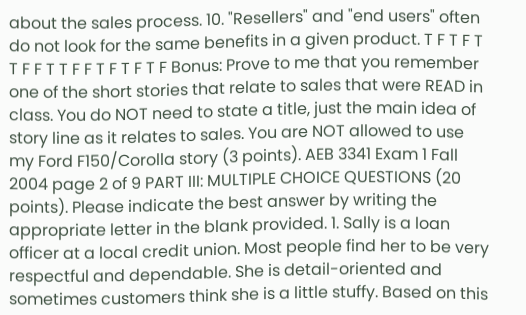about the sales process. 10. "Resellers" and "end users" often do not look for the same benefits in a given product. T F T F T T F F T T F F T F T F T F Bonus: Prove to me that you remember one of the short stories that relate to sales that were READ in class. You do NOT need to state a title, just the main idea of story line as it relates to sales. You are NOT allowed to use my Ford F150/Corolla story (3 points). AEB 3341 Exam 1 Fall 2004 page 2 of 9 PART III: MULTIPLE CHOICE QUESTIONS (20 points). Please indicate the best answer by writing the appropriate letter in the blank provided. 1. Sally is a loan officer at a local credit union. Most people find her to be very respectful and dependable. She is detail-oriented and sometimes customers think she is a little stuffy. Based on this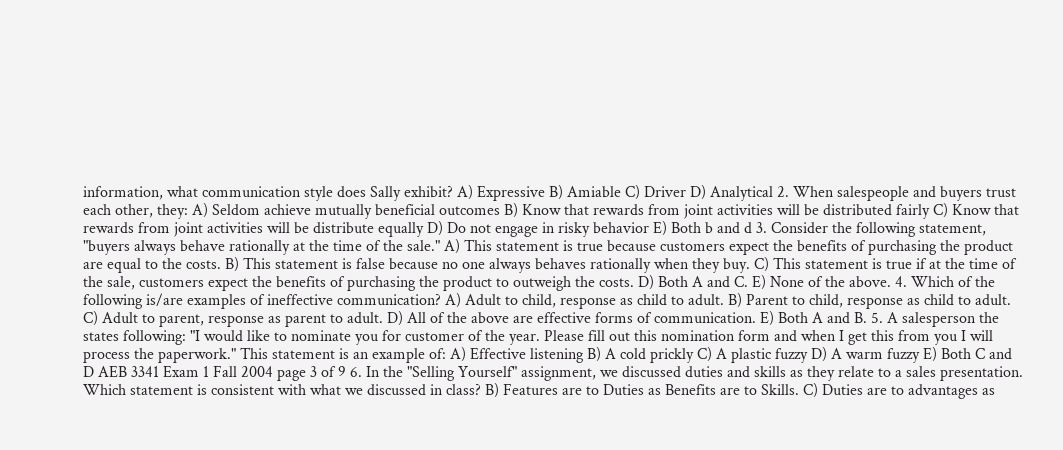information, what communication style does Sally exhibit? A) Expressive B) Amiable C) Driver D) Analytical 2. When salespeople and buyers trust each other, they: A) Seldom achieve mutually beneficial outcomes B) Know that rewards from joint activities will be distributed fairly C) Know that rewards from joint activities will be distribute equally D) Do not engage in risky behavior E) Both b and d 3. Consider the following statement, "buyers always behave rationally at the time of the sale." A) This statement is true because customers expect the benefits of purchasing the product are equal to the costs. B) This statement is false because no one always behaves rationally when they buy. C) This statement is true if at the time of the sale, customers expect the benefits of purchasing the product to outweigh the costs. D) Both A and C. E) None of the above. 4. Which of the following is/are examples of ineffective communication? A) Adult to child, response as child to adult. B) Parent to child, response as child to adult. C) Adult to parent, response as parent to adult. D) All of the above are effective forms of communication. E) Both A and B. 5. A salesperson the states following: "I would like to nominate you for customer of the year. Please fill out this nomination form and when I get this from you I will process the paperwork." This statement is an example of: A) Effective listening B) A cold prickly C) A plastic fuzzy D) A warm fuzzy E) Both C and D AEB 3341 Exam 1 Fall 2004 page 3 of 9 6. In the "Selling Yourself" assignment, we discussed duties and skills as they relate to a sales presentation. Which statement is consistent with what we discussed in class? B) Features are to Duties as Benefits are to Skills. C) Duties are to advantages as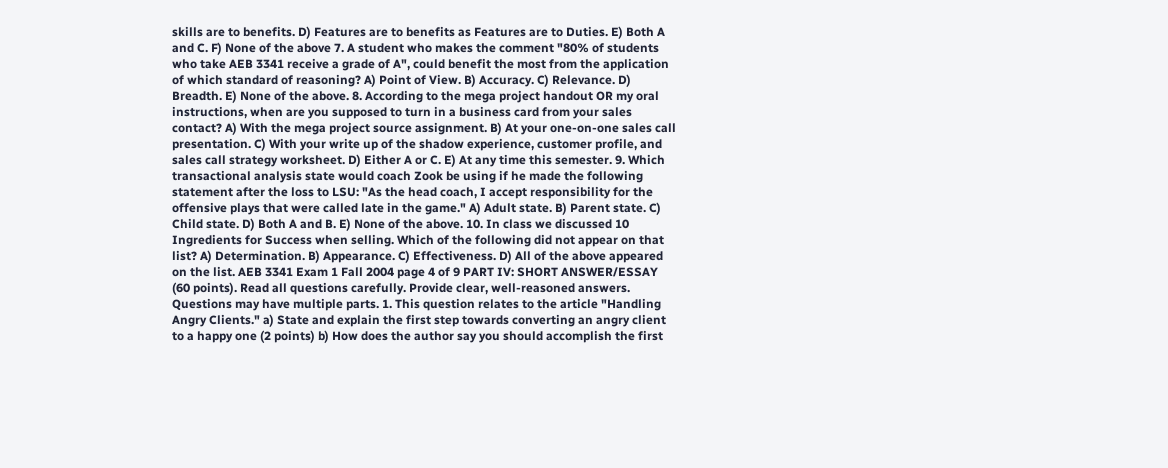skills are to benefits. D) Features are to benefits as Features are to Duties. E) Both A and C. F) None of the above 7. A student who makes the comment "80% of students who take AEB 3341 receive a grade of A", could benefit the most from the application of which standard of reasoning? A) Point of View. B) Accuracy. C) Relevance. D) Breadth. E) None of the above. 8. According to the mega project handout OR my oral instructions, when are you supposed to turn in a business card from your sales contact? A) With the mega project source assignment. B) At your one-on-one sales call presentation. C) With your write up of the shadow experience, customer profile, and sales call strategy worksheet. D) Either A or C. E) At any time this semester. 9. Which transactional analysis state would coach Zook be using if he made the following statement after the loss to LSU: "As the head coach, I accept responsibility for the offensive plays that were called late in the game." A) Adult state. B) Parent state. C) Child state. D) Both A and B. E) None of the above. 10. In class we discussed 10 Ingredients for Success when selling. Which of the following did not appear on that list? A) Determination. B) Appearance. C) Effectiveness. D) All of the above appeared on the list. AEB 3341 Exam 1 Fall 2004 page 4 of 9 PART IV: SHORT ANSWER/ESSAY (60 points). Read all questions carefully. Provide clear, well-reasoned answers. Questions may have multiple parts. 1. This question relates to the article "Handling Angry Clients." a) State and explain the first step towards converting an angry client to a happy one (2 points) b) How does the author say you should accomplish the first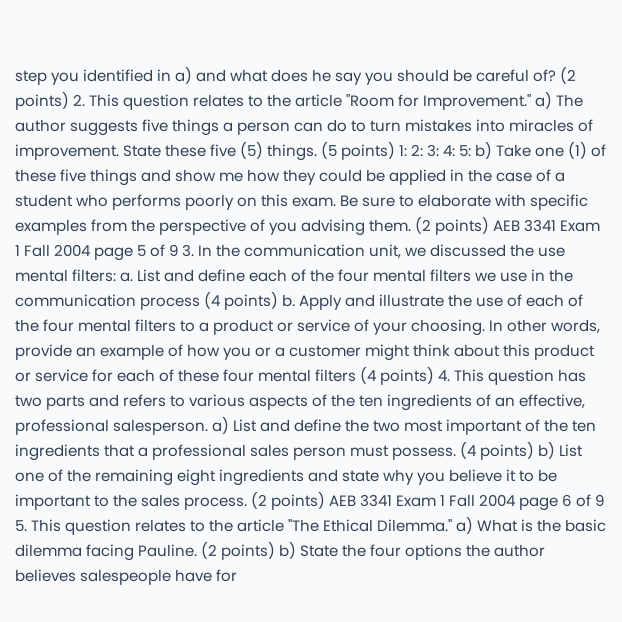step you identified in a) and what does he say you should be careful of? (2 points) 2. This question relates to the article "Room for Improvement." a) The author suggests five things a person can do to turn mistakes into miracles of improvement. State these five (5) things. (5 points) 1: 2: 3: 4: 5: b) Take one (1) of these five things and show me how they could be applied in the case of a student who performs poorly on this exam. Be sure to elaborate with specific examples from the perspective of you advising them. (2 points) AEB 3341 Exam 1 Fall 2004 page 5 of 9 3. In the communication unit, we discussed the use mental filters: a. List and define each of the four mental filters we use in the communication process (4 points) b. Apply and illustrate the use of each of the four mental filters to a product or service of your choosing. In other words, provide an example of how you or a customer might think about this product or service for each of these four mental filters (4 points) 4. This question has two parts and refers to various aspects of the ten ingredients of an effective, professional salesperson. a) List and define the two most important of the ten ingredients that a professional sales person must possess. (4 points) b) List one of the remaining eight ingredients and state why you believe it to be important to the sales process. (2 points) AEB 3341 Exam 1 Fall 2004 page 6 of 9 5. This question relates to the article "The Ethical Dilemma." a) What is the basic dilemma facing Pauline. (2 points) b) State the four options the author believes salespeople have for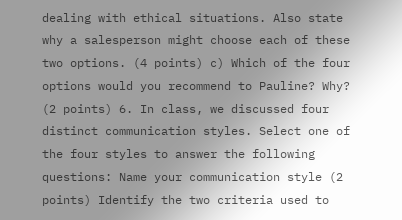dealing with ethical situations. Also state why a salesperson might choose each of these two options. (4 points) c) Which of the four options would you recommend to Pauline? Why? (2 points) 6. In class, we discussed four distinct communication styles. Select one of the four styles to answer the following questions: Name your communication style (2 points) Identify the two criteria used to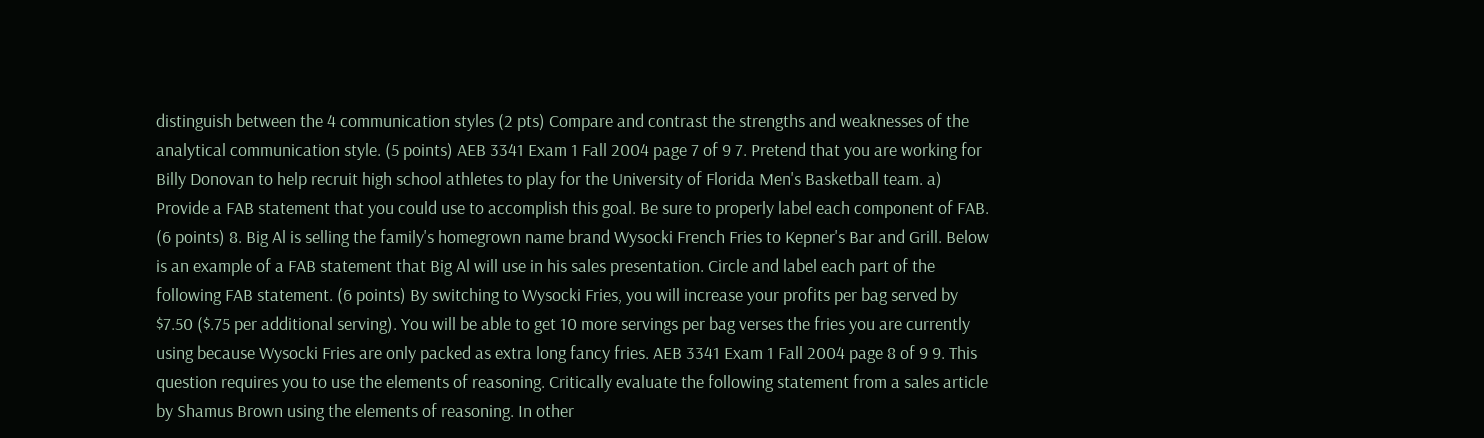distinguish between the 4 communication styles (2 pts) Compare and contrast the strengths and weaknesses of the analytical communication style. (5 points) AEB 3341 Exam 1 Fall 2004 page 7 of 9 7. Pretend that you are working for Billy Donovan to help recruit high school athletes to play for the University of Florida Men's Basketball team. a) Provide a FAB statement that you could use to accomplish this goal. Be sure to properly label each component of FAB. (6 points) 8. Big Al is selling the family's homegrown name brand Wysocki French Fries to Kepner's Bar and Grill. Below is an example of a FAB statement that Big Al will use in his sales presentation. Circle and label each part of the following FAB statement. (6 points) By switching to Wysocki Fries, you will increase your profits per bag served by $7.50 ($.75 per additional serving). You will be able to get 10 more servings per bag verses the fries you are currently using because Wysocki Fries are only packed as extra long fancy fries. AEB 3341 Exam 1 Fall 2004 page 8 of 9 9. This question requires you to use the elements of reasoning. Critically evaluate the following statement from a sales article by Shamus Brown using the elements of reasoning. In other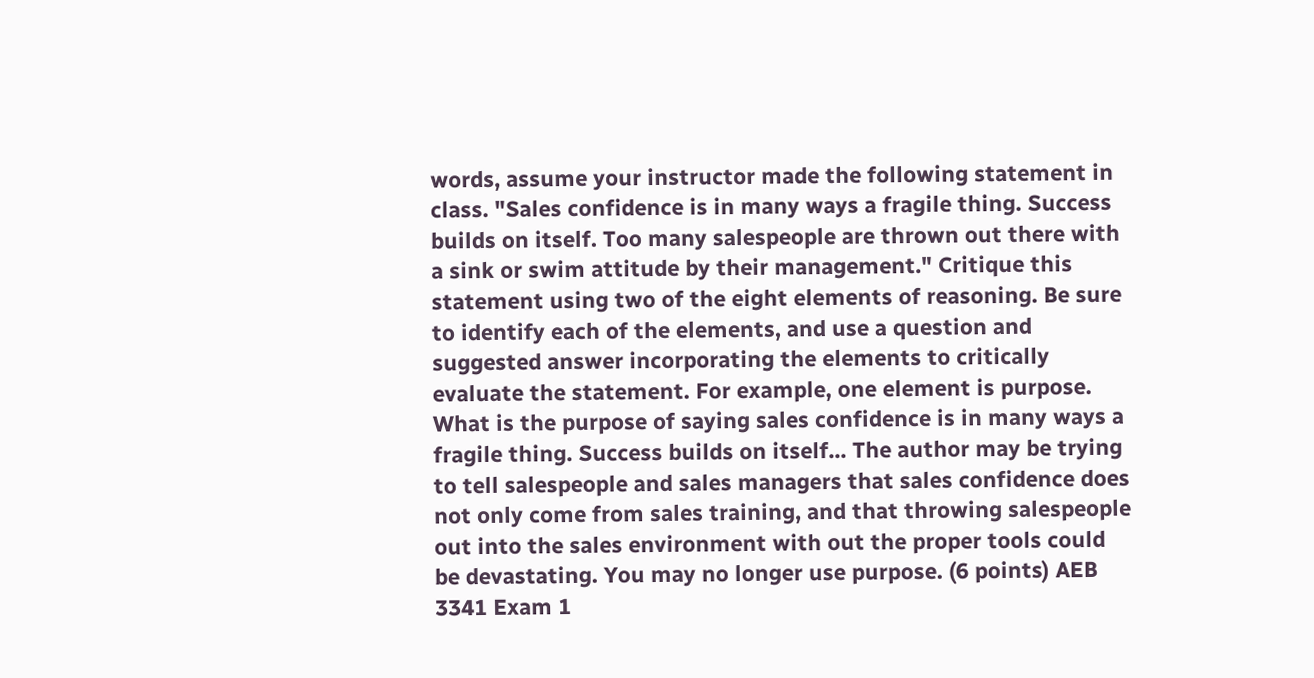words, assume your instructor made the following statement in class. "Sales confidence is in many ways a fragile thing. Success builds on itself. Too many salespeople are thrown out there with a sink or swim attitude by their management." Critique this statement using two of the eight elements of reasoning. Be sure to identify each of the elements, and use a question and suggested answer incorporating the elements to critically evaluate the statement. For example, one element is purpose. What is the purpose of saying sales confidence is in many ways a fragile thing. Success builds on itself... The author may be trying to tell salespeople and sales managers that sales confidence does not only come from sales training, and that throwing salespeople out into the sales environment with out the proper tools could be devastating. You may no longer use purpose. (6 points) AEB 3341 Exam 1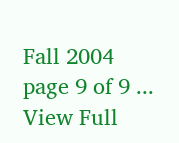Fall 2004 page 9 of 9 ... View Full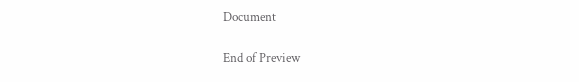Document

End of Preview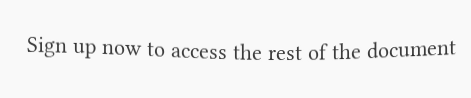Sign up now to access the rest of the document